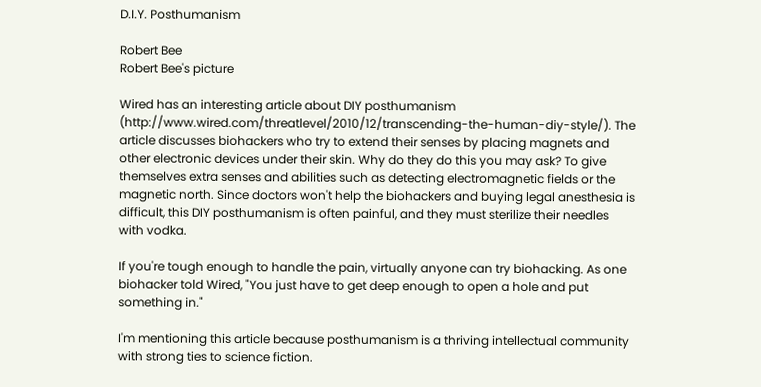D.I.Y. Posthumanism

Robert Bee
Robert Bee's picture

Wired has an interesting article about DIY posthumanism (http://www.wired.com/threatlevel/2010/12/transcending-the-human-diy-style/). The article discusses biohackers who try to extend their senses by placing magnets and other electronic devices under their skin. Why do they do this you may ask? To give themselves extra senses and abilities such as detecting electromagnetic fields or the magnetic north. Since doctors won't help the biohackers and buying legal anesthesia is difficult, this DIY posthumanism is often painful, and they must sterilize their needles with vodka.

If you're tough enough to handle the pain, virtually anyone can try biohacking. As one biohacker told Wired, "You just have to get deep enough to open a hole and put something in."

I'm mentioning this article because posthumanism is a thriving intellectual community with strong ties to science fiction.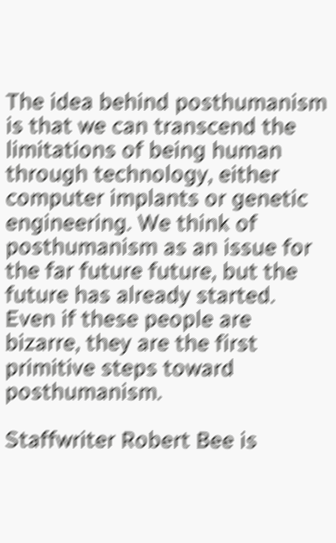The idea behind posthumanism is that we can transcend the limitations of being human through technology, either computer implants or genetic engineering. We think of posthumanism as an issue for the far future future, but the future has already started. Even if these people are bizarre, they are the first primitive steps toward posthumanism.

Staffwriter Robert Bee is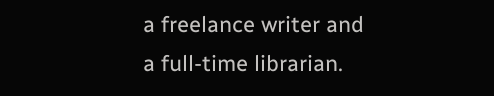a freelance writer and a full-time librarian.